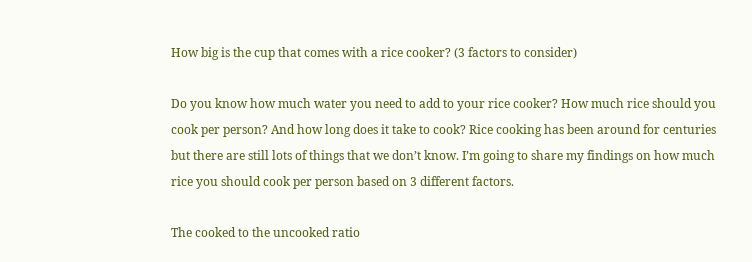How big is the cup that comes with a rice cooker? (3 factors to consider)

Do you know how much water you need to add to your rice cooker? How much rice should you cook per person? And how long does it take to cook? Rice cooking has been around for centuries but there are still lots of things that we don’t know. I’m going to share my findings on how much rice you should cook per person based on 3 different factors.

The cooked to the uncooked ratio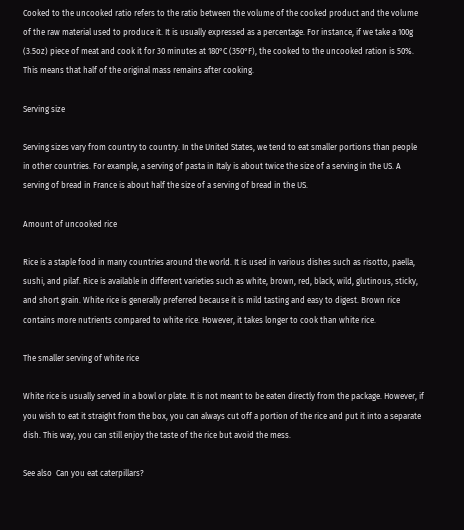Cooked to the uncooked ratio refers to the ratio between the volume of the cooked product and the volume of the raw material used to produce it. It is usually expressed as a percentage. For instance, if we take a 100g (3.5oz) piece of meat and cook it for 30 minutes at 180°C (350°F), the cooked to the uncooked ration is 50%. This means that half of the original mass remains after cooking.

Serving size

Serving sizes vary from country to country. In the United States, we tend to eat smaller portions than people in other countries. For example, a serving of pasta in Italy is about twice the size of a serving in the US. A serving of bread in France is about half the size of a serving of bread in the US.

Amount of uncooked rice

Rice is a staple food in many countries around the world. It is used in various dishes such as risotto, paella, sushi, and pilaf. Rice is available in different varieties such as white, brown, red, black, wild, glutinous, sticky, and short grain. White rice is generally preferred because it is mild tasting and easy to digest. Brown rice contains more nutrients compared to white rice. However, it takes longer to cook than white rice.

The smaller serving of white rice

White rice is usually served in a bowl or plate. It is not meant to be eaten directly from the package. However, if you wish to eat it straight from the box, you can always cut off a portion of the rice and put it into a separate dish. This way, you can still enjoy the taste of the rice but avoid the mess.

See also  Can you eat caterpillars?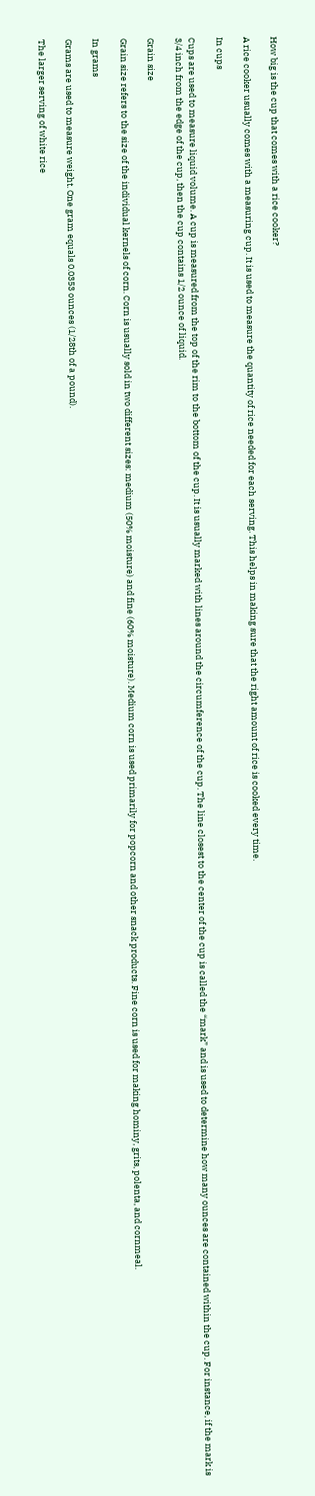How big is the cup that comes with a rice cooker?

A rice cooker usually comes with a measuring cup. It is used to measure the quantity of rice needed for each serving. This helps in making sure that the right amount of rice is cooked every time.

In cups

Cups are used to measure liquid volume. A cup is measured from the top of the rim to the bottom of the cup. It is usually marked with lines around the circumference of the cup. The line closest to the center of the cup is called the “mark” and is used to determine how many ounces are contained within the cup. For instance, if the mark is 3/4 inch from the edge of the cup, then the cup contains 1/2 ounce of liquid.

Grain size

Grain size refers to the size of the individual kernels of corn. Corn is usually sold in two different sizes: medium (50% moisture) and fine (60% moisture). Medium corn is used primarily for popcorn and other snack products. Fine corn is used for making hominy, grits, polenta, and cornmeal.

In grams

Grams are used to measure weight. One gram equals 0.0353 ounces (1/28th of a pound).

The larger serving of white rice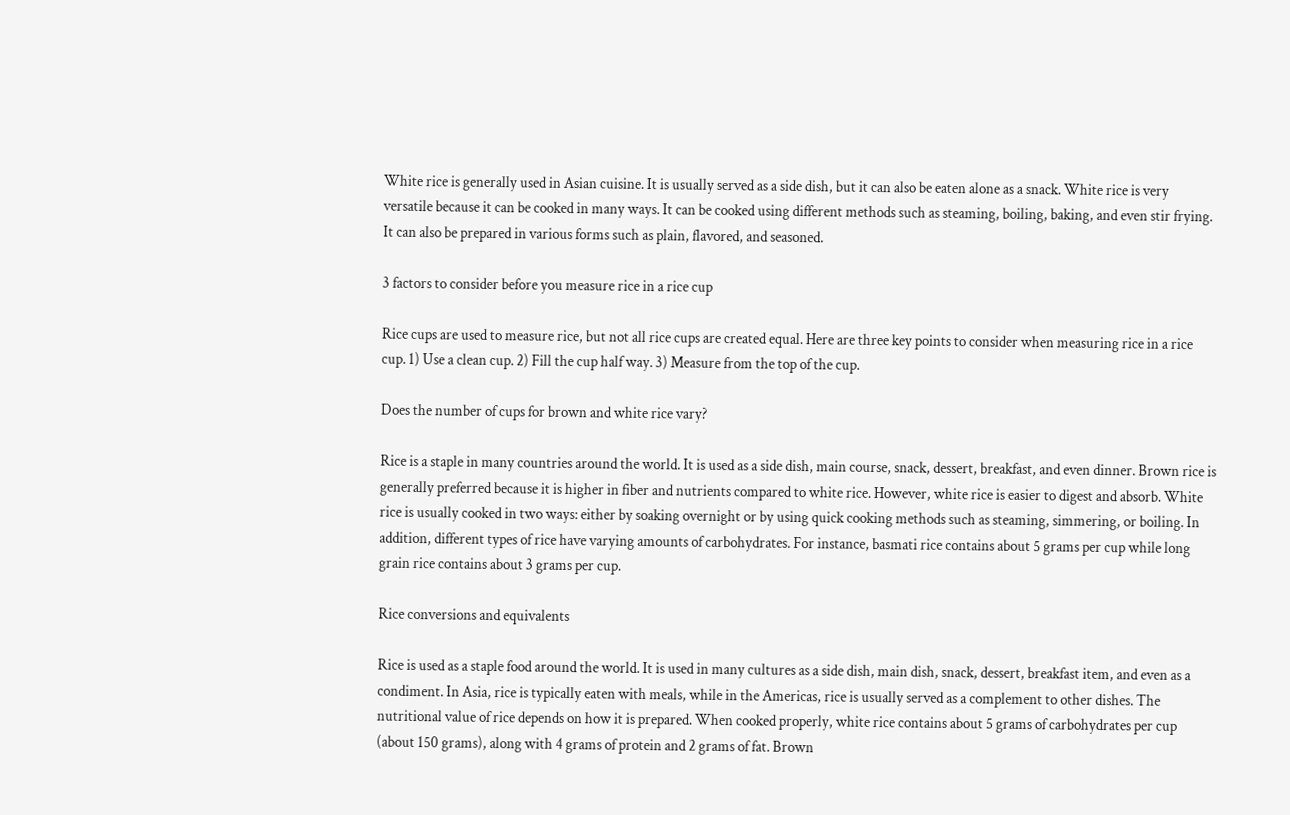White rice is generally used in Asian cuisine. It is usually served as a side dish, but it can also be eaten alone as a snack. White rice is very versatile because it can be cooked in many ways. It can be cooked using different methods such as steaming, boiling, baking, and even stir frying. It can also be prepared in various forms such as plain, flavored, and seasoned.

3 factors to consider before you measure rice in a rice cup

Rice cups are used to measure rice, but not all rice cups are created equal. Here are three key points to consider when measuring rice in a rice cup. 1) Use a clean cup. 2) Fill the cup half way. 3) Measure from the top of the cup.

Does the number of cups for brown and white rice vary?

Rice is a staple in many countries around the world. It is used as a side dish, main course, snack, dessert, breakfast, and even dinner. Brown rice is generally preferred because it is higher in fiber and nutrients compared to white rice. However, white rice is easier to digest and absorb. White rice is usually cooked in two ways: either by soaking overnight or by using quick cooking methods such as steaming, simmering, or boiling. In addition, different types of rice have varying amounts of carbohydrates. For instance, basmati rice contains about 5 grams per cup while long grain rice contains about 3 grams per cup.

Rice conversions and equivalents

Rice is used as a staple food around the world. It is used in many cultures as a side dish, main dish, snack, dessert, breakfast item, and even as a condiment. In Asia, rice is typically eaten with meals, while in the Americas, rice is usually served as a complement to other dishes. The nutritional value of rice depends on how it is prepared. When cooked properly, white rice contains about 5 grams of carbohydrates per cup (about 150 grams), along with 4 grams of protein and 2 grams of fat. Brown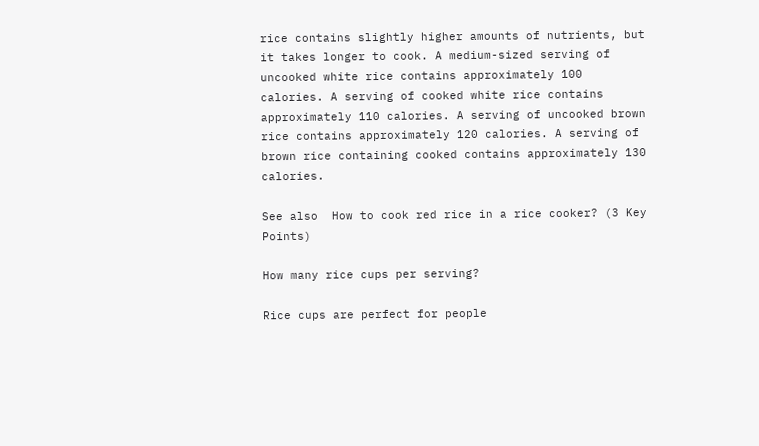rice contains slightly higher amounts of nutrients, but it takes longer to cook. A medium-sized serving of uncooked white rice contains approximately 100 calories. A serving of cooked white rice contains approximately 110 calories. A serving of uncooked brown rice contains approximately 120 calories. A serving of brown rice containing cooked contains approximately 130 calories.

See also  How to cook red rice in a rice cooker? (3 Key Points)

How many rice cups per serving?

Rice cups are perfect for people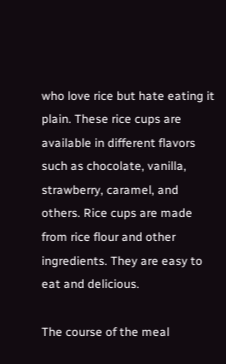who love rice but hate eating it plain. These rice cups are available in different flavors such as chocolate, vanilla, strawberry, caramel, and others. Rice cups are made from rice flour and other ingredients. They are easy to eat and delicious.

The course of the meal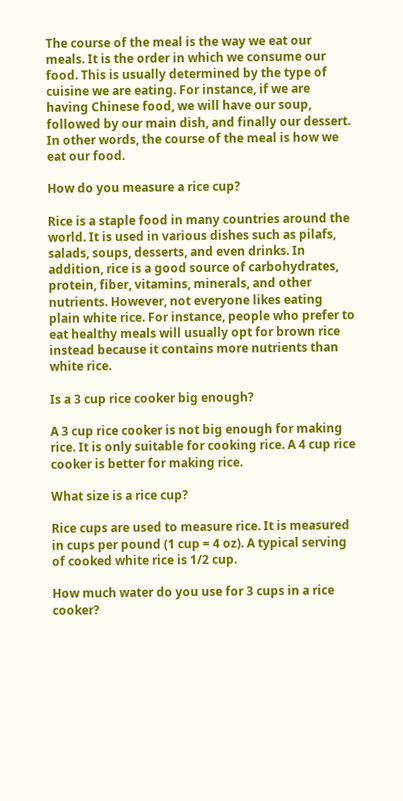The course of the meal is the way we eat our meals. It is the order in which we consume our food. This is usually determined by the type of cuisine we are eating. For instance, if we are having Chinese food, we will have our soup, followed by our main dish, and finally our dessert. In other words, the course of the meal is how we eat our food.

How do you measure a rice cup?

Rice is a staple food in many countries around the world. It is used in various dishes such as pilafs, salads, soups, desserts, and even drinks. In addition, rice is a good source of carbohydrates, protein, fiber, vitamins, minerals, and other nutrients. However, not everyone likes eating plain white rice. For instance, people who prefer to eat healthy meals will usually opt for brown rice instead because it contains more nutrients than white rice.

Is a 3 cup rice cooker big enough?

A 3 cup rice cooker is not big enough for making rice. It is only suitable for cooking rice. A 4 cup rice cooker is better for making rice.

What size is a rice cup?

Rice cups are used to measure rice. It is measured in cups per pound (1 cup = 4 oz). A typical serving of cooked white rice is 1/2 cup.

How much water do you use for 3 cups in a rice cooker?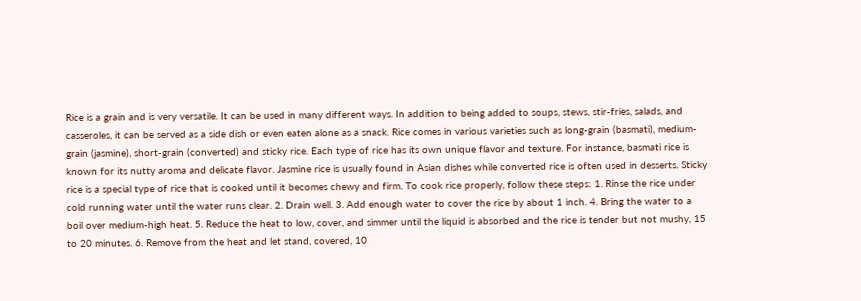Rice is a grain and is very versatile. It can be used in many different ways. In addition to being added to soups, stews, stir-fries, salads, and casseroles, it can be served as a side dish or even eaten alone as a snack. Rice comes in various varieties such as long-grain (basmati), medium-grain (jasmine), short-grain (converted) and sticky rice. Each type of rice has its own unique flavor and texture. For instance, basmati rice is known for its nutty aroma and delicate flavor. Jasmine rice is usually found in Asian dishes while converted rice is often used in desserts. Sticky rice is a special type of rice that is cooked until it becomes chewy and firm. To cook rice properly, follow these steps: 1. Rinse the rice under cold running water until the water runs clear. 2. Drain well. 3. Add enough water to cover the rice by about 1 inch. 4. Bring the water to a boil over medium-high heat. 5. Reduce the heat to low, cover, and simmer until the liquid is absorbed and the rice is tender but not mushy, 15 to 20 minutes. 6. Remove from the heat and let stand, covered, 10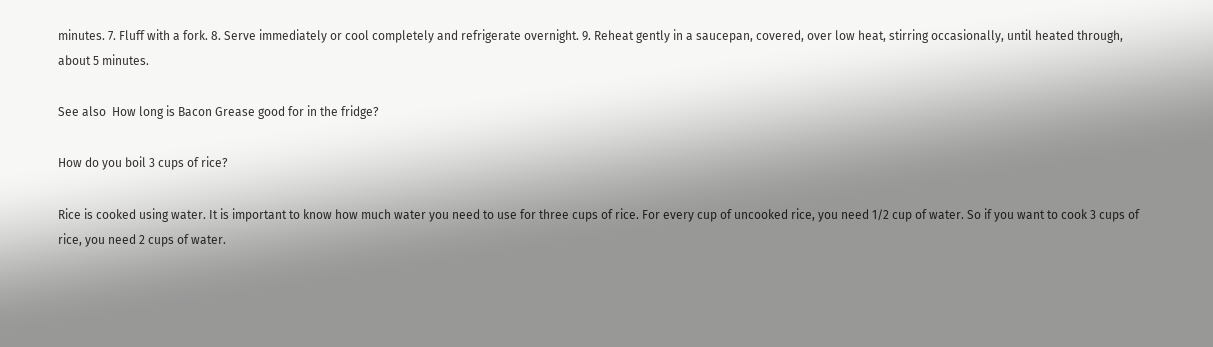minutes. 7. Fluff with a fork. 8. Serve immediately or cool completely and refrigerate overnight. 9. Reheat gently in a saucepan, covered, over low heat, stirring occasionally, until heated through, about 5 minutes.

See also  How long is Bacon Grease good for in the fridge?

How do you boil 3 cups of rice?

Rice is cooked using water. It is important to know how much water you need to use for three cups of rice. For every cup of uncooked rice, you need 1/2 cup of water. So if you want to cook 3 cups of rice, you need 2 cups of water.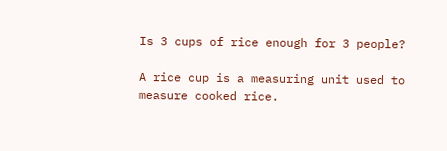Is 3 cups of rice enough for 3 people?

A rice cup is a measuring unit used to measure cooked rice.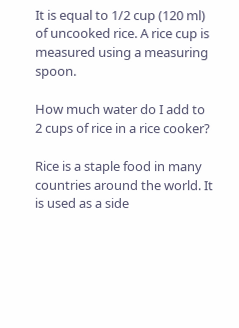It is equal to 1/2 cup (120 ml) of uncooked rice. A rice cup is measured using a measuring spoon.

How much water do I add to 2 cups of rice in a rice cooker?

Rice is a staple food in many countries around the world. It is used as a side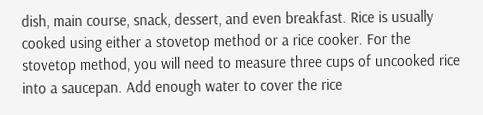dish, main course, snack, dessert, and even breakfast. Rice is usually cooked using either a stovetop method or a rice cooker. For the stovetop method, you will need to measure three cups of uncooked rice into a saucepan. Add enough water to cover the rice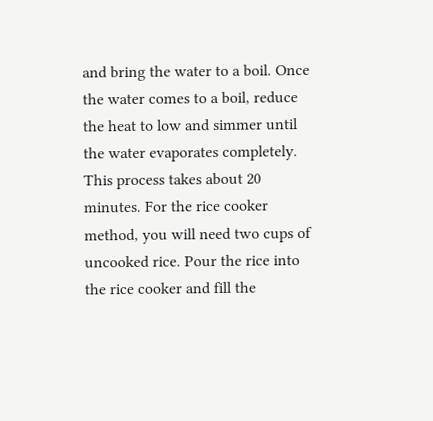and bring the water to a boil. Once the water comes to a boil, reduce the heat to low and simmer until the water evaporates completely. This process takes about 20 minutes. For the rice cooker method, you will need two cups of uncooked rice. Pour the rice into the rice cooker and fill the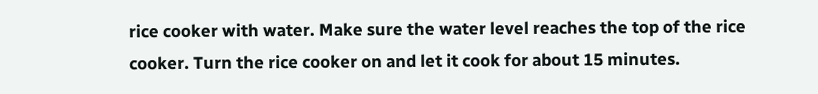rice cooker with water. Make sure the water level reaches the top of the rice cooker. Turn the rice cooker on and let it cook for about 15 minutes.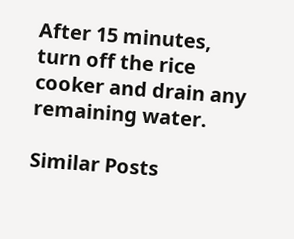After 15 minutes, turn off the rice cooker and drain any remaining water.

Similar Posts